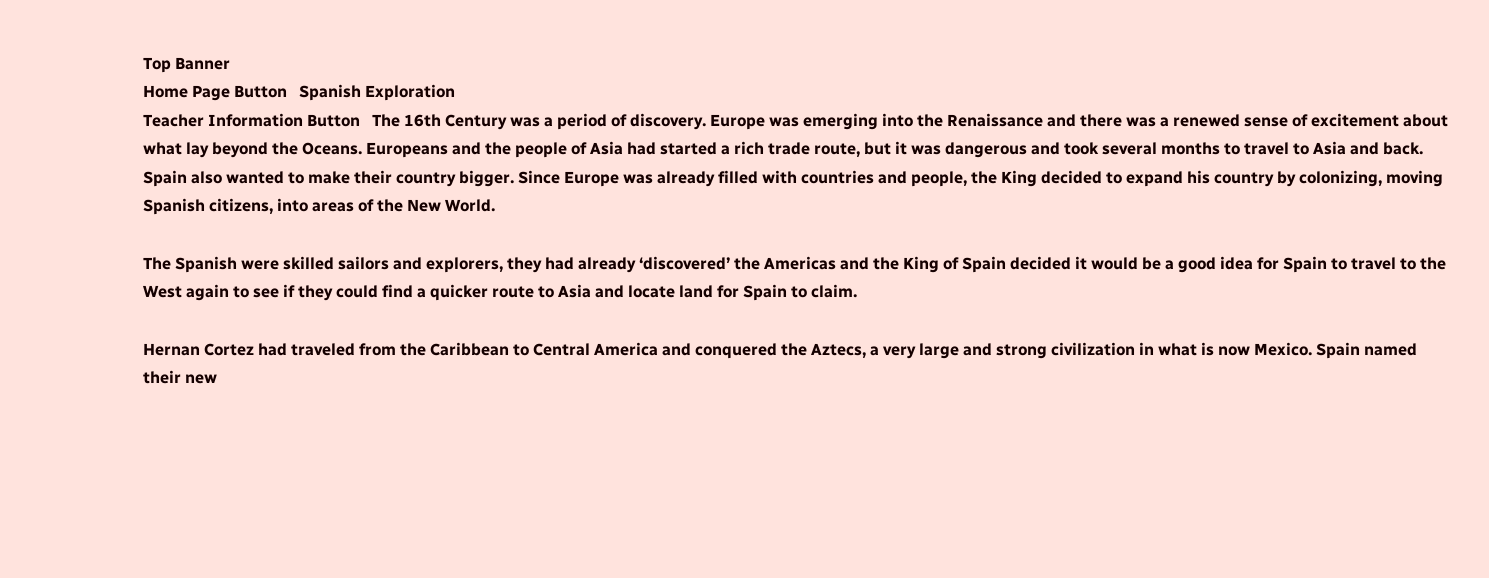Top Banner
Home Page Button   Spanish Exploration
Teacher Information Button   The 16th Century was a period of discovery. Europe was emerging into the Renaissance and there was a renewed sense of excitement about what lay beyond the Oceans. Europeans and the people of Asia had started a rich trade route, but it was dangerous and took several months to travel to Asia and back. Spain also wanted to make their country bigger. Since Europe was already filled with countries and people, the King decided to expand his country by colonizing, moving Spanish citizens, into areas of the New World.

The Spanish were skilled sailors and explorers, they had already ‘discovered’ the Americas and the King of Spain decided it would be a good idea for Spain to travel to the West again to see if they could find a quicker route to Asia and locate land for Spain to claim.

Hernan Cortez had traveled from the Caribbean to Central America and conquered the Aztecs, a very large and strong civilization in what is now Mexico. Spain named their new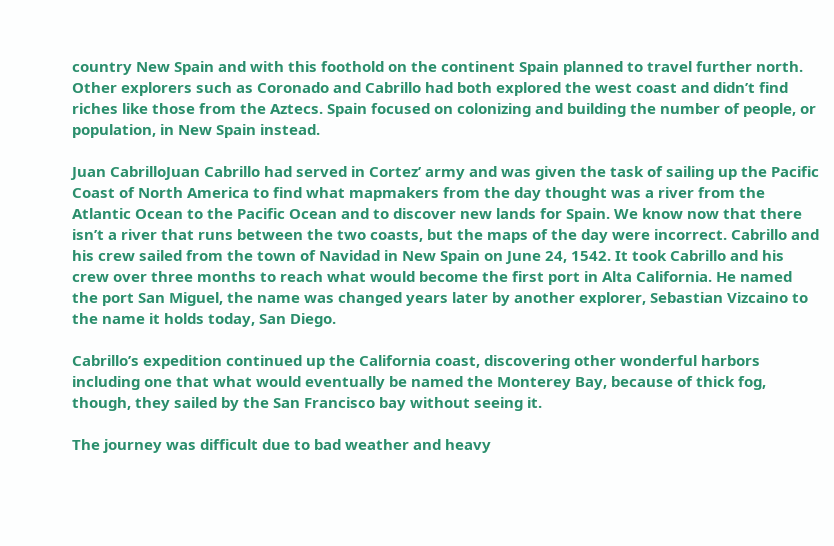country New Spain and with this foothold on the continent Spain planned to travel further north. Other explorers such as Coronado and Cabrillo had both explored the west coast and didn’t find riches like those from the Aztecs. Spain focused on colonizing and building the number of people, or population, in New Spain instead.

Juan CabrilloJuan Cabrillo had served in Cortez’ army and was given the task of sailing up the Pacific Coast of North America to find what mapmakers from the day thought was a river from the Atlantic Ocean to the Pacific Ocean and to discover new lands for Spain. We know now that there isn’t a river that runs between the two coasts, but the maps of the day were incorrect. Cabrillo and his crew sailed from the town of Navidad in New Spain on June 24, 1542. It took Cabrillo and his crew over three months to reach what would become the first port in Alta California. He named the port San Miguel, the name was changed years later by another explorer, Sebastian Vizcaino to the name it holds today, San Diego.

Cabrillo’s expedition continued up the California coast, discovering other wonderful harbors including one that what would eventually be named the Monterey Bay, because of thick fog, though, they sailed by the San Francisco bay without seeing it.

The journey was difficult due to bad weather and heavy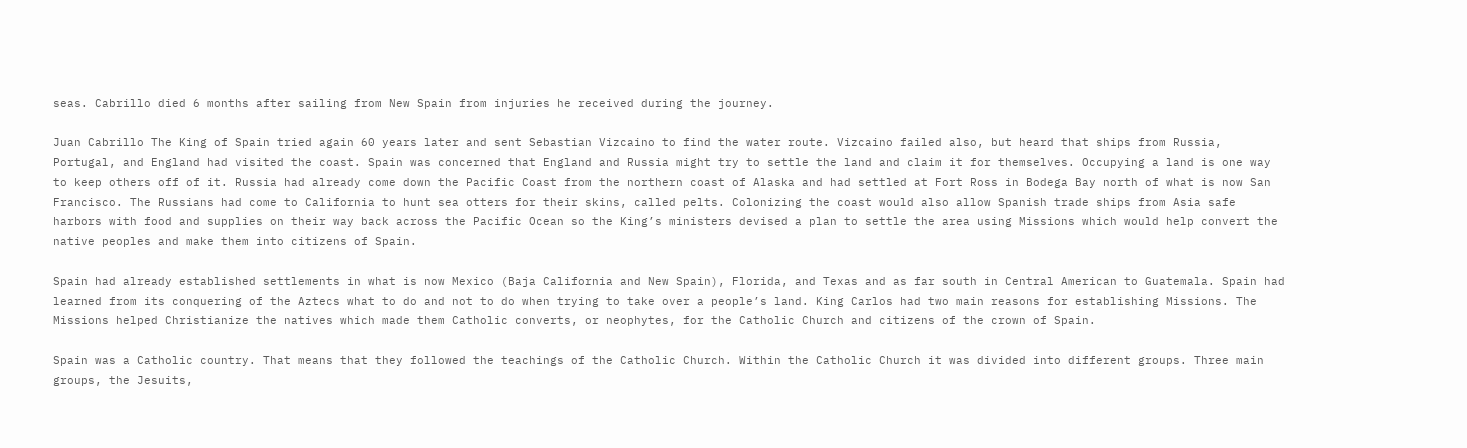seas. Cabrillo died 6 months after sailing from New Spain from injuries he received during the journey.

Juan Cabrillo The King of Spain tried again 60 years later and sent Sebastian Vizcaino to find the water route. Vizcaino failed also, but heard that ships from Russia, Portugal, and England had visited the coast. Spain was concerned that England and Russia might try to settle the land and claim it for themselves. Occupying a land is one way to keep others off of it. Russia had already come down the Pacific Coast from the northern coast of Alaska and had settled at Fort Ross in Bodega Bay north of what is now San Francisco. The Russians had come to California to hunt sea otters for their skins, called pelts. Colonizing the coast would also allow Spanish trade ships from Asia safe harbors with food and supplies on their way back across the Pacific Ocean so the King’s ministers devised a plan to settle the area using Missions which would help convert the native peoples and make them into citizens of Spain.

Spain had already established settlements in what is now Mexico (Baja California and New Spain), Florida, and Texas and as far south in Central American to Guatemala. Spain had learned from its conquering of the Aztecs what to do and not to do when trying to take over a people’s land. King Carlos had two main reasons for establishing Missions. The Missions helped Christianize the natives which made them Catholic converts, or neophytes, for the Catholic Church and citizens of the crown of Spain.

Spain was a Catholic country. That means that they followed the teachings of the Catholic Church. Within the Catholic Church it was divided into different groups. Three main groups, the Jesuits,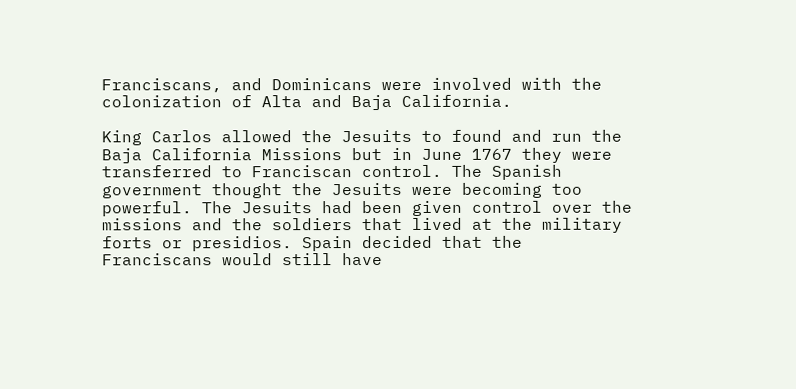Franciscans, and Dominicans were involved with the colonization of Alta and Baja California.

King Carlos allowed the Jesuits to found and run the Baja California Missions but in June 1767 they were transferred to Franciscan control. The Spanish government thought the Jesuits were becoming too powerful. The Jesuits had been given control over the missions and the soldiers that lived at the military forts or presidios. Spain decided that the Franciscans would still have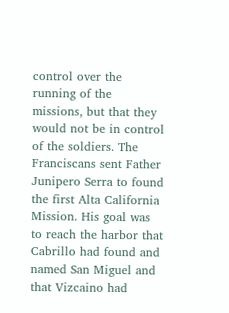control over the running of the missions, but that they would not be in control of the soldiers. The Franciscans sent Father Junipero Serra to found the first Alta California Mission. His goal was to reach the harbor that Cabrillo had found and named San Miguel and that Vizcaino had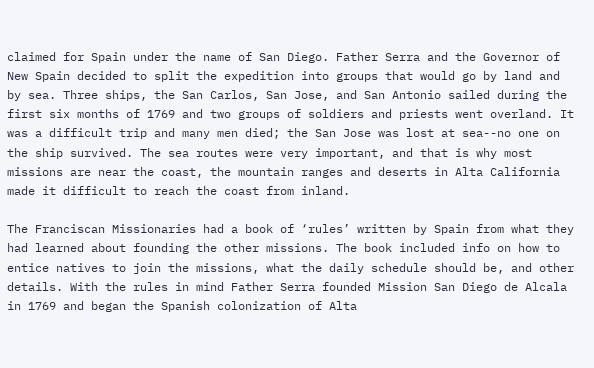claimed for Spain under the name of San Diego. Father Serra and the Governor of New Spain decided to split the expedition into groups that would go by land and by sea. Three ships, the San Carlos, San Jose, and San Antonio sailed during the first six months of 1769 and two groups of soldiers and priests went overland. It was a difficult trip and many men died; the San Jose was lost at sea--no one on the ship survived. The sea routes were very important, and that is why most missions are near the coast, the mountain ranges and deserts in Alta California made it difficult to reach the coast from inland.

The Franciscan Missionaries had a book of ‘rules’ written by Spain from what they had learned about founding the other missions. The book included info on how to entice natives to join the missions, what the daily schedule should be, and other details. With the rules in mind Father Serra founded Mission San Diego de Alcala in 1769 and began the Spanish colonization of Alta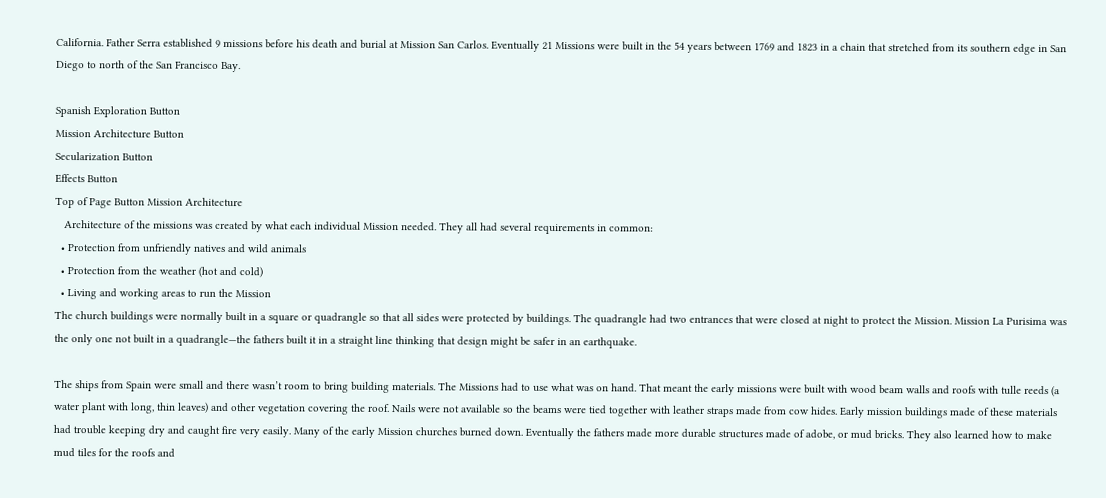California. Father Serra established 9 missions before his death and burial at Mission San Carlos. Eventually 21 Missions were built in the 54 years between 1769 and 1823 in a chain that stretched from its southern edge in San Diego to north of the San Francisco Bay.

Spanish Exploration Button
Mission Architecture Button
Secularization Button
Effects Button
Top of Page Button Mission Architecture
   Architecture of the missions was created by what each individual Mission needed. They all had several requirements in common:
  • Protection from unfriendly natives and wild animals
  • Protection from the weather (hot and cold)
  • Living and working areas to run the Mission
The church buildings were normally built in a square or quadrangle so that all sides were protected by buildings. The quadrangle had two entrances that were closed at night to protect the Mission. Mission La Purisima was the only one not built in a quadrangle—the fathers built it in a straight line thinking that design might be safer in an earthquake.

The ships from Spain were small and there wasn’t room to bring building materials. The Missions had to use what was on hand. That meant the early missions were built with wood beam walls and roofs with tulle reeds (a water plant with long, thin leaves) and other vegetation covering the roof. Nails were not available so the beams were tied together with leather straps made from cow hides. Early mission buildings made of these materials had trouble keeping dry and caught fire very easily. Many of the early Mission churches burned down. Eventually the fathers made more durable structures made of adobe, or mud bricks. They also learned how to make mud tiles for the roofs and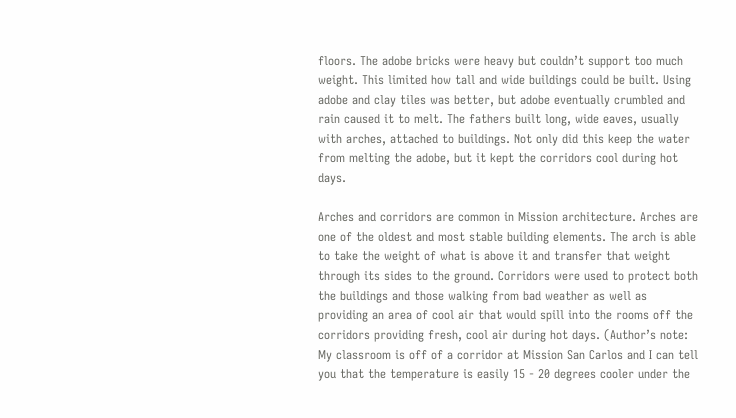floors. The adobe bricks were heavy but couldn’t support too much weight. This limited how tall and wide buildings could be built. Using adobe and clay tiles was better, but adobe eventually crumbled and rain caused it to melt. The fathers built long, wide eaves, usually with arches, attached to buildings. Not only did this keep the water from melting the adobe, but it kept the corridors cool during hot days.

Arches and corridors are common in Mission architecture. Arches are one of the oldest and most stable building elements. The arch is able to take the weight of what is above it and transfer that weight through its sides to the ground. Corridors were used to protect both the buildings and those walking from bad weather as well as providing an area of cool air that would spill into the rooms off the corridors providing fresh, cool air during hot days. (Author’s note: My classroom is off of a corridor at Mission San Carlos and I can tell you that the temperature is easily 15 - 20 degrees cooler under the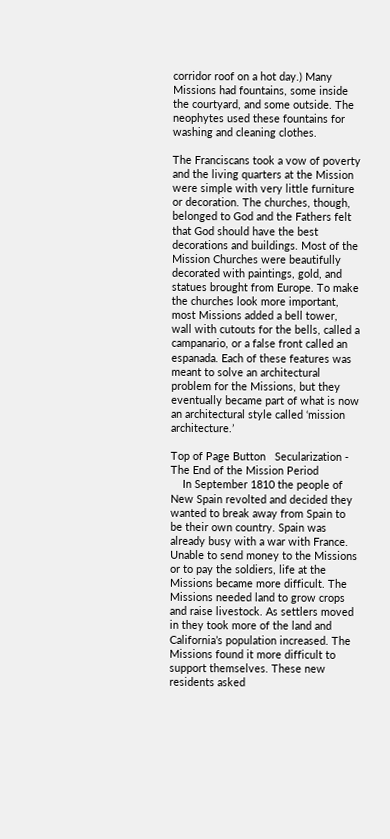corridor roof on a hot day.) Many Missions had fountains, some inside the courtyard, and some outside. The neophytes used these fountains for washing and cleaning clothes.

The Franciscans took a vow of poverty and the living quarters at the Mission were simple with very little furniture or decoration. The churches, though, belonged to God and the Fathers felt that God should have the best decorations and buildings. Most of the Mission Churches were beautifully decorated with paintings, gold, and statues brought from Europe. To make the churches look more important, most Missions added a bell tower, wall with cutouts for the bells, called a campanario, or a false front called an espanada. Each of these features was meant to solve an architectural problem for the Missions, but they eventually became part of what is now an architectural style called ‘mission architecture.’

Top of Page Button   Secularization - The End of the Mission Period
    In September 1810 the people of New Spain revolted and decided they wanted to break away from Spain to be their own country. Spain was already busy with a war with France. Unable to send money to the Missions or to pay the soldiers, life at the Missions became more difficult. The Missions needed land to grow crops and raise livestock. As settlers moved in they took more of the land and California’s population increased. The Missions found it more difficult to support themselves. These new residents asked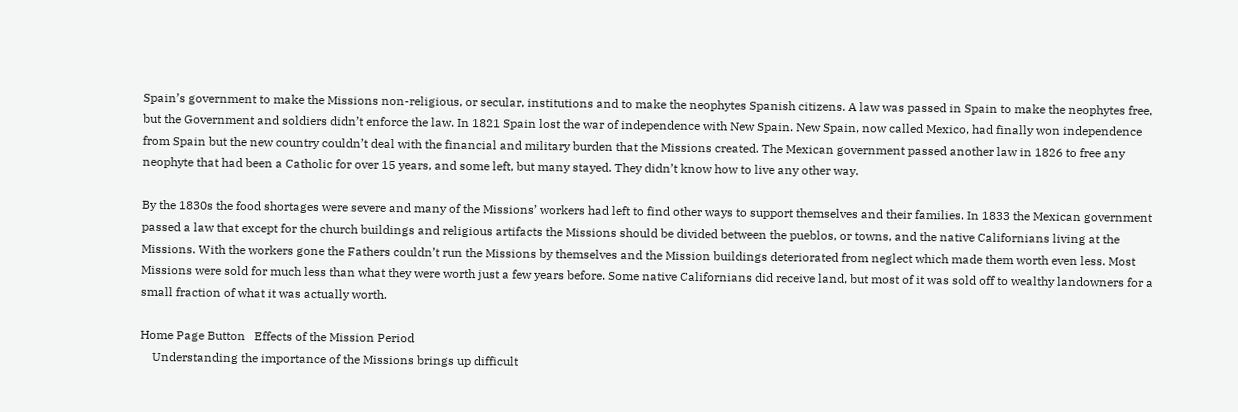Spain’s government to make the Missions non-religious, or secular, institutions and to make the neophytes Spanish citizens. A law was passed in Spain to make the neophytes free, but the Government and soldiers didn’t enforce the law. In 1821 Spain lost the war of independence with New Spain. New Spain, now called Mexico, had finally won independence from Spain but the new country couldn’t deal with the financial and military burden that the Missions created. The Mexican government passed another law in 1826 to free any neophyte that had been a Catholic for over 15 years, and some left, but many stayed. They didn’t know how to live any other way.

By the 1830s the food shortages were severe and many of the Missions’ workers had left to find other ways to support themselves and their families. In 1833 the Mexican government passed a law that except for the church buildings and religious artifacts the Missions should be divided between the pueblos, or towns, and the native Californians living at the Missions. With the workers gone the Fathers couldn’t run the Missions by themselves and the Mission buildings deteriorated from neglect which made them worth even less. Most Missions were sold for much less than what they were worth just a few years before. Some native Californians did receive land, but most of it was sold off to wealthy landowners for a small fraction of what it was actually worth.

Home Page Button   Effects of the Mission Period
    Understanding the importance of the Missions brings up difficult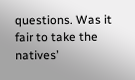questions. Was it fair to take the natives’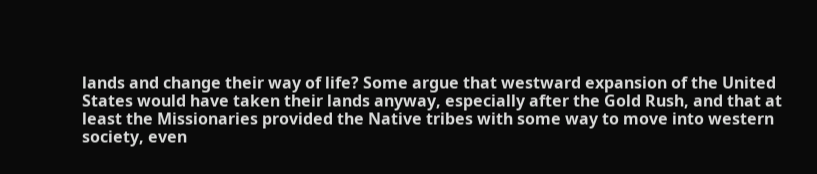lands and change their way of life? Some argue that westward expansion of the United States would have taken their lands anyway, especially after the Gold Rush, and that at least the Missionaries provided the Native tribes with some way to move into western society, even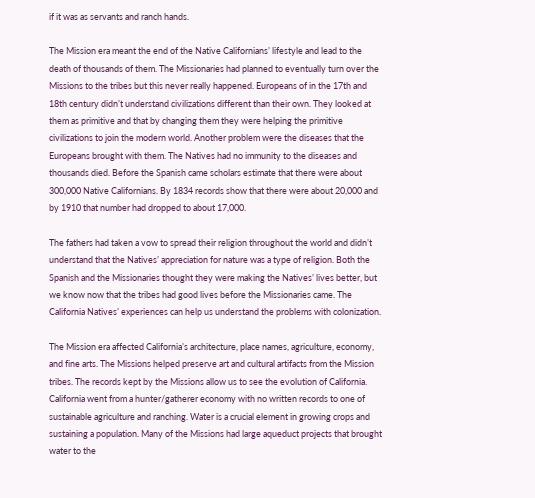if it was as servants and ranch hands.

The Mission era meant the end of the Native Californians’ lifestyle and lead to the death of thousands of them. The Missionaries had planned to eventually turn over the Missions to the tribes but this never really happened. Europeans of in the 17th and 18th century didn’t understand civilizations different than their own. They looked at them as primitive and that by changing them they were helping the primitive civilizations to join the modern world. Another problem were the diseases that the Europeans brought with them. The Natives had no immunity to the diseases and thousands died. Before the Spanish came scholars estimate that there were about 300,000 Native Californians. By 1834 records show that there were about 20,000 and by 1910 that number had dropped to about 17,000.

The fathers had taken a vow to spread their religion throughout the world and didn’t understand that the Natives’ appreciation for nature was a type of religion. Both the Spanish and the Missionaries thought they were making the Natives’ lives better, but we know now that the tribes had good lives before the Missionaries came. The California Natives’ experiences can help us understand the problems with colonization.

The Mission era affected California’s architecture, place names, agriculture, economy, and fine arts. The Missions helped preserve art and cultural artifacts from the Mission tribes. The records kept by the Missions allow us to see the evolution of California. California went from a hunter/gatherer economy with no written records to one of sustainable agriculture and ranching. Water is a crucial element in growing crops and sustaining a population. Many of the Missions had large aqueduct projects that brought water to the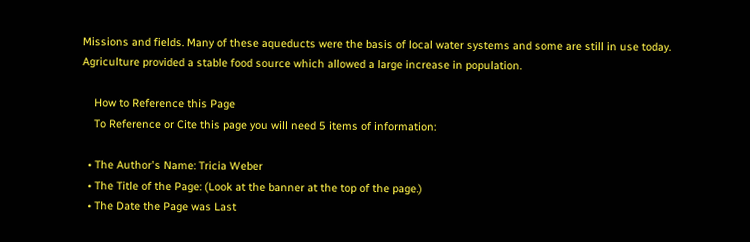Missions and fields. Many of these aqueducts were the basis of local water systems and some are still in use today. Agriculture provided a stable food source which allowed a large increase in population.

    How to Reference this Page
    To Reference or Cite this page you will need 5 items of information:

  • The Author's Name: Tricia Weber
  • The Title of the Page: (Look at the banner at the top of the page.)
  • The Date the Page was Last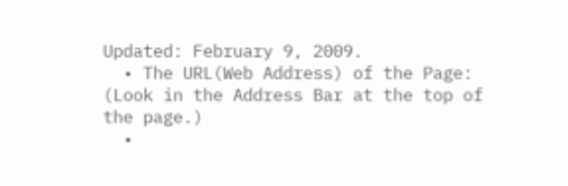Updated: February 9, 2009.
  • The URL(Web Address) of the Page: (Look in the Address Bar at the top of the page.)
  •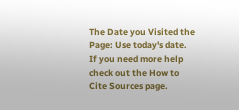The Date you Visited the Page: Use today's date.
If you need more help check out the How to Cite Sources page.